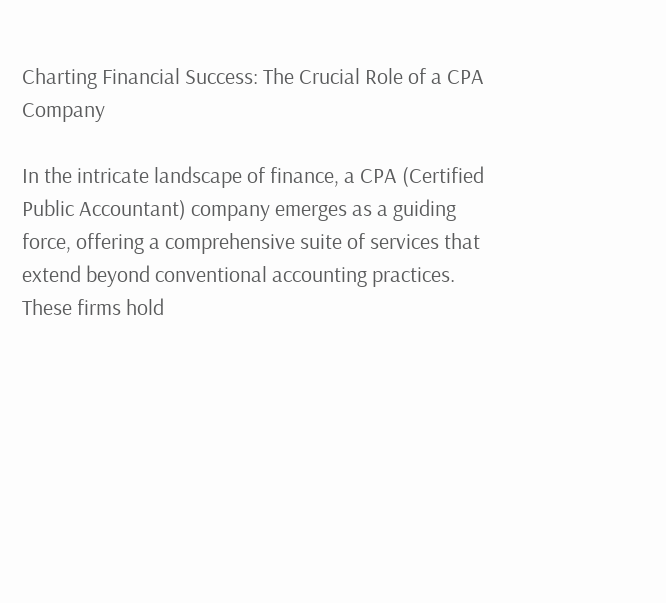Charting Financial Success: The Crucial Role of a CPA Company

In the intricate landscape of finance, a CPA (Certified Public Accountant) company emerges as a guiding force, offering a comprehensive suite of services that extend beyond conventional accounting practices. These firms hold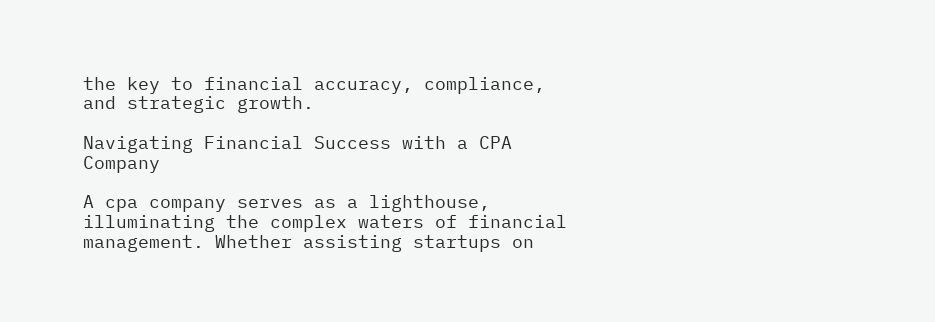the key to financial accuracy, compliance, and strategic growth.

Navigating Financial Success with a CPA Company

A cpa company serves as a lighthouse, illuminating the complex waters of financial management. Whether assisting startups on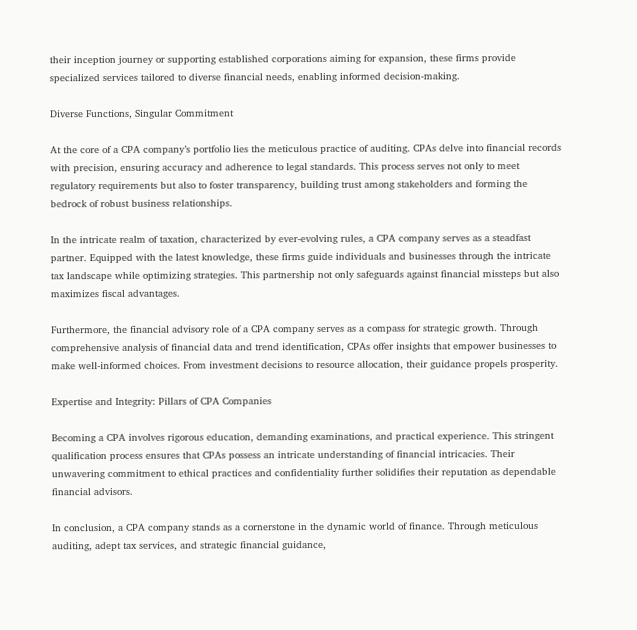their inception journey or supporting established corporations aiming for expansion, these firms provide specialized services tailored to diverse financial needs, enabling informed decision-making.

Diverse Functions, Singular Commitment

At the core of a CPA company’s portfolio lies the meticulous practice of auditing. CPAs delve into financial records with precision, ensuring accuracy and adherence to legal standards. This process serves not only to meet regulatory requirements but also to foster transparency, building trust among stakeholders and forming the bedrock of robust business relationships.

In the intricate realm of taxation, characterized by ever-evolving rules, a CPA company serves as a steadfast partner. Equipped with the latest knowledge, these firms guide individuals and businesses through the intricate tax landscape while optimizing strategies. This partnership not only safeguards against financial missteps but also maximizes fiscal advantages.

Furthermore, the financial advisory role of a CPA company serves as a compass for strategic growth. Through comprehensive analysis of financial data and trend identification, CPAs offer insights that empower businesses to make well-informed choices. From investment decisions to resource allocation, their guidance propels prosperity.

Expertise and Integrity: Pillars of CPA Companies

Becoming a CPA involves rigorous education, demanding examinations, and practical experience. This stringent qualification process ensures that CPAs possess an intricate understanding of financial intricacies. Their unwavering commitment to ethical practices and confidentiality further solidifies their reputation as dependable financial advisors.

In conclusion, a CPA company stands as a cornerstone in the dynamic world of finance. Through meticulous auditing, adept tax services, and strategic financial guidance,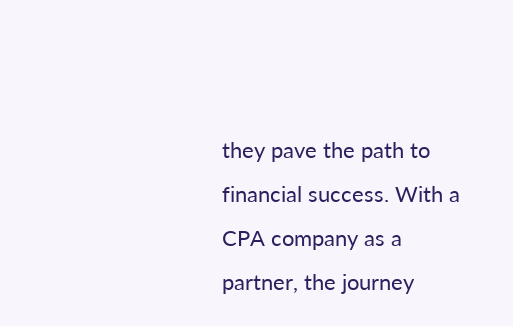they pave the path to financial success. With a CPA company as a partner, the journey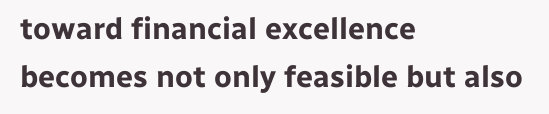toward financial excellence becomes not only feasible but also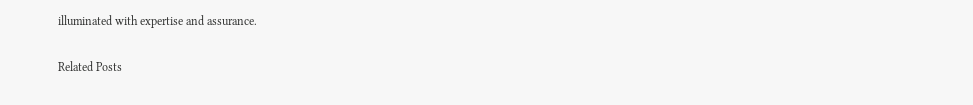illuminated with expertise and assurance.

Related Posts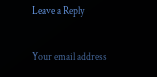Leave a Reply

Your email address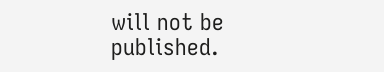will not be published.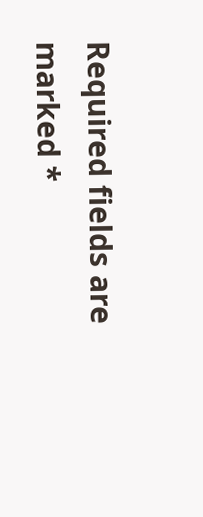Required fields are marked *